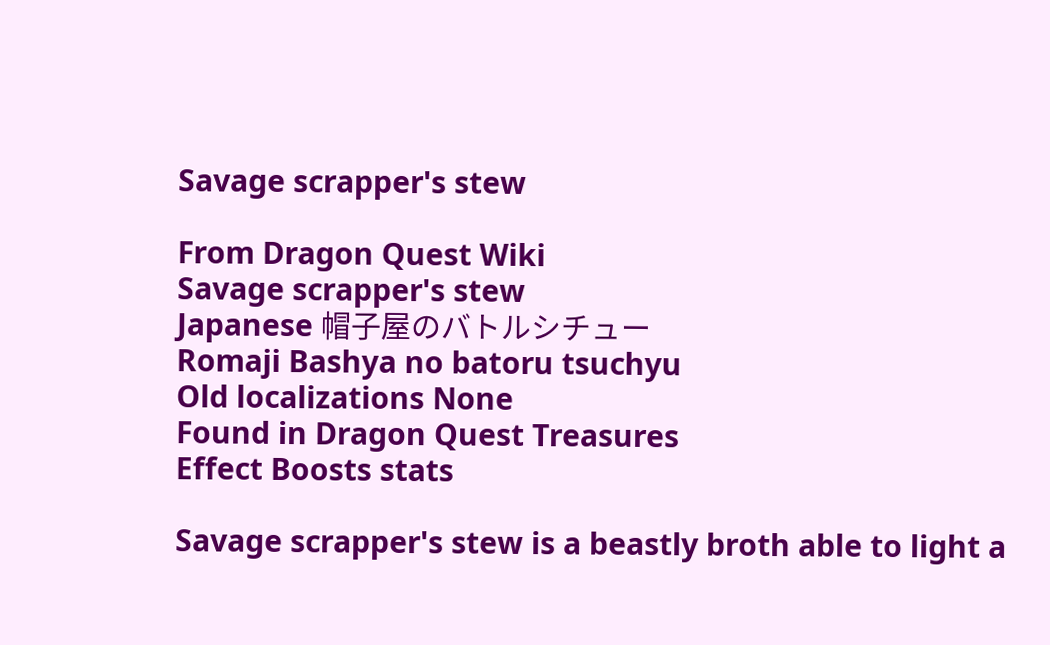Savage scrapper's stew

From Dragon Quest Wiki
Savage scrapper's stew
Japanese 帽子屋のバトルシチュー
Romaji Bashya no batoru tsuchyu
Old localizations None
Found in Dragon Quest Treasures
Effect Boosts stats

Savage scrapper's stew is a beastly broth able to light a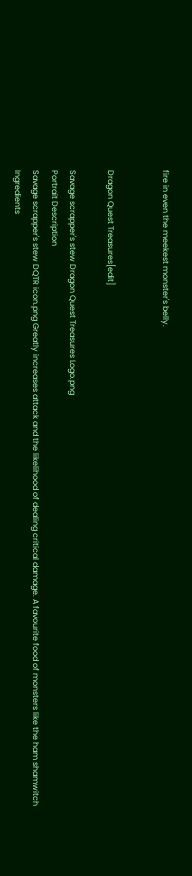fire in even the meekest monster's belly.


Dragon Quest Treasures[edit]

Savage scrapper's stew Dragon Quest Treasures Logo.png
Portrait Description
Savage scrapper's stew DQTR icon.png Greatly increases attack and the likelihood of dealing critical damage. A favourite food of monsters like the ham shamwitch
Ingredients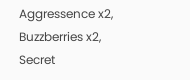Aggressence x2, Buzzberries x2, Secret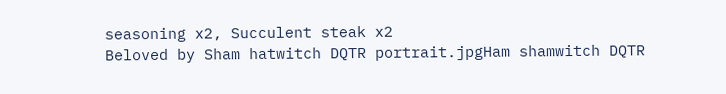seasoning x2, Succulent steak x2
Beloved by Sham hatwitch DQTR portrait.jpgHam shamwitch DQTR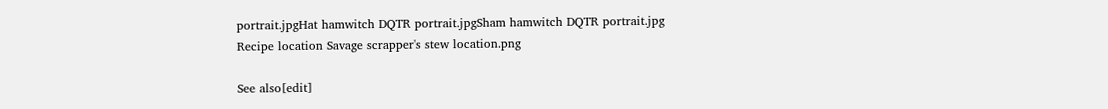portrait.jpgHat hamwitch DQTR portrait.jpgSham hamwitch DQTR portrait.jpg
Recipe location Savage scrapper's stew location.png

See also[edit]